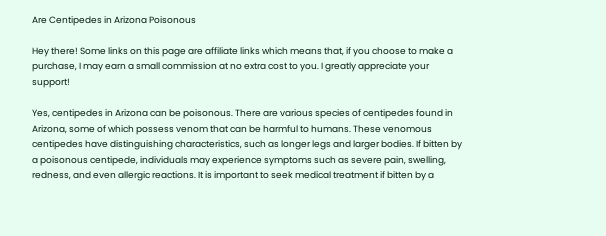Are Centipedes in Arizona Poisonous

Hey there! Some links on this page are affiliate links which means that, if you choose to make a purchase, I may earn a small commission at no extra cost to you. I greatly appreciate your support!

Yes, centipedes in Arizona can be poisonous. There are various species of centipedes found in Arizona, some of which possess venom that can be harmful to humans. These venomous centipedes have distinguishing characteristics, such as longer legs and larger bodies. If bitten by a poisonous centipede, individuals may experience symptoms such as severe pain, swelling, redness, and even allergic reactions. It is important to seek medical treatment if bitten by a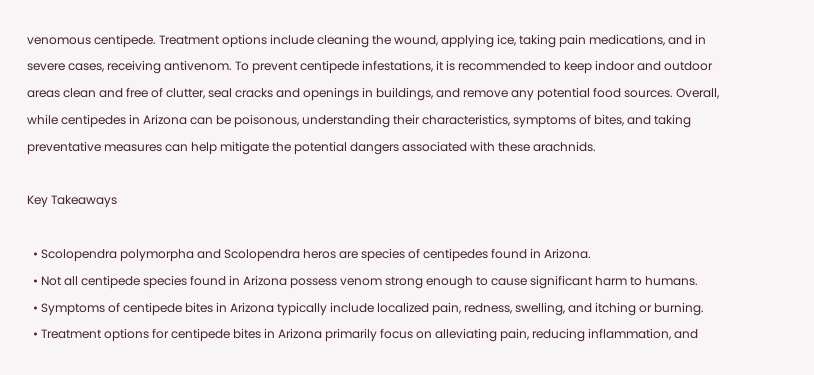venomous centipede. Treatment options include cleaning the wound, applying ice, taking pain medications, and in severe cases, receiving antivenom. To prevent centipede infestations, it is recommended to keep indoor and outdoor areas clean and free of clutter, seal cracks and openings in buildings, and remove any potential food sources. Overall, while centipedes in Arizona can be poisonous, understanding their characteristics, symptoms of bites, and taking preventative measures can help mitigate the potential dangers associated with these arachnids.

Key Takeaways

  • Scolopendra polymorpha and Scolopendra heros are species of centipedes found in Arizona.
  • Not all centipede species found in Arizona possess venom strong enough to cause significant harm to humans.
  • Symptoms of centipede bites in Arizona typically include localized pain, redness, swelling, and itching or burning.
  • Treatment options for centipede bites in Arizona primarily focus on alleviating pain, reducing inflammation, and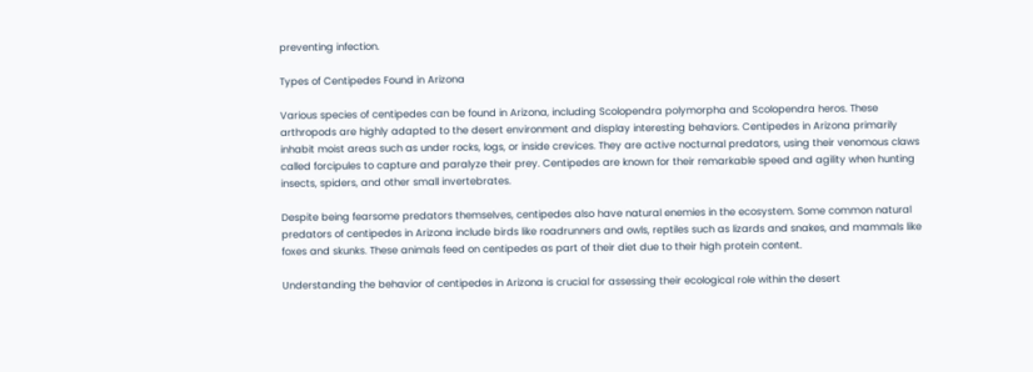preventing infection.

Types of Centipedes Found in Arizona

Various species of centipedes can be found in Arizona, including Scolopendra polymorpha and Scolopendra heros. These arthropods are highly adapted to the desert environment and display interesting behaviors. Centipedes in Arizona primarily inhabit moist areas such as under rocks, logs, or inside crevices. They are active nocturnal predators, using their venomous claws called forcipules to capture and paralyze their prey. Centipedes are known for their remarkable speed and agility when hunting insects, spiders, and other small invertebrates.

Despite being fearsome predators themselves, centipedes also have natural enemies in the ecosystem. Some common natural predators of centipedes in Arizona include birds like roadrunners and owls, reptiles such as lizards and snakes, and mammals like foxes and skunks. These animals feed on centipedes as part of their diet due to their high protein content.

Understanding the behavior of centipedes in Arizona is crucial for assessing their ecological role within the desert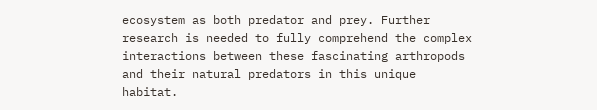ecosystem as both predator and prey. Further research is needed to fully comprehend the complex interactions between these fascinating arthropods and their natural predators in this unique habitat.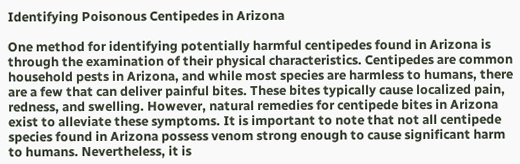Identifying Poisonous Centipedes in Arizona

One method for identifying potentially harmful centipedes found in Arizona is through the examination of their physical characteristics. Centipedes are common household pests in Arizona, and while most species are harmless to humans, there are a few that can deliver painful bites. These bites typically cause localized pain, redness, and swelling. However, natural remedies for centipede bites in Arizona exist to alleviate these symptoms. It is important to note that not all centipede species found in Arizona possess venom strong enough to cause significant harm to humans. Nevertheless, it is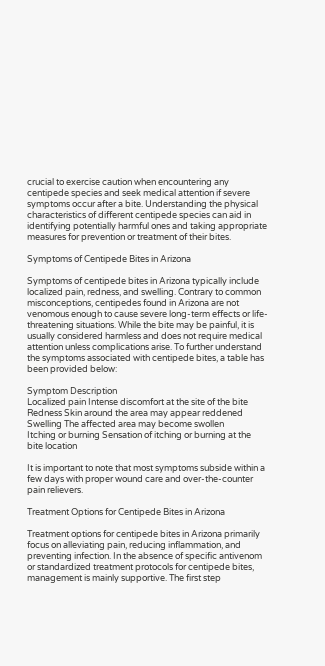crucial to exercise caution when encountering any centipede species and seek medical attention if severe symptoms occur after a bite. Understanding the physical characteristics of different centipede species can aid in identifying potentially harmful ones and taking appropriate measures for prevention or treatment of their bites.

Symptoms of Centipede Bites in Arizona

Symptoms of centipede bites in Arizona typically include localized pain, redness, and swelling. Contrary to common misconceptions, centipedes found in Arizona are not venomous enough to cause severe long-term effects or life-threatening situations. While the bite may be painful, it is usually considered harmless and does not require medical attention unless complications arise. To further understand the symptoms associated with centipede bites, a table has been provided below:

Symptom Description
Localized pain Intense discomfort at the site of the bite
Redness Skin around the area may appear reddened
Swelling The affected area may become swollen
Itching or burning Sensation of itching or burning at the bite location

It is important to note that most symptoms subside within a few days with proper wound care and over-the-counter pain relievers.

Treatment Options for Centipede Bites in Arizona

Treatment options for centipede bites in Arizona primarily focus on alleviating pain, reducing inflammation, and preventing infection. In the absence of specific antivenom or standardized treatment protocols for centipede bites, management is mainly supportive. The first step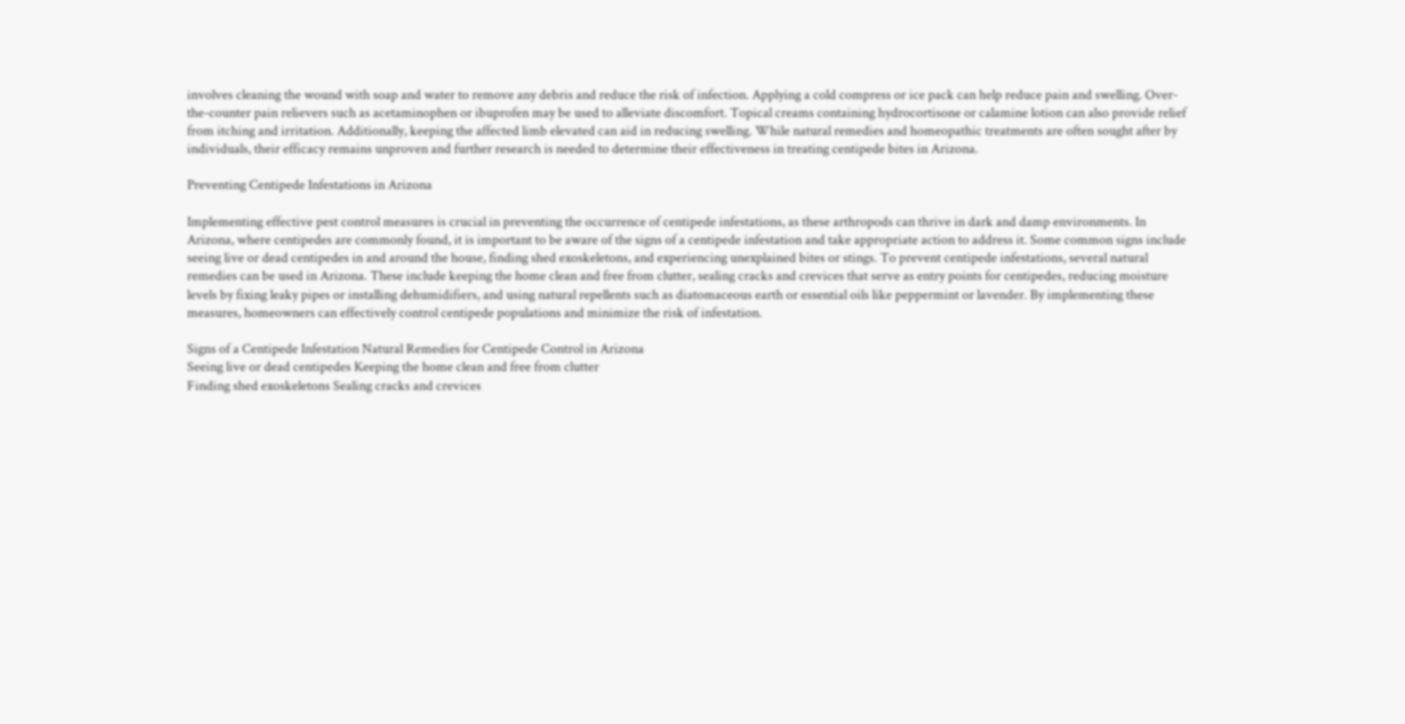involves cleaning the wound with soap and water to remove any debris and reduce the risk of infection. Applying a cold compress or ice pack can help reduce pain and swelling. Over-the-counter pain relievers such as acetaminophen or ibuprofen may be used to alleviate discomfort. Topical creams containing hydrocortisone or calamine lotion can also provide relief from itching and irritation. Additionally, keeping the affected limb elevated can aid in reducing swelling. While natural remedies and homeopathic treatments are often sought after by individuals, their efficacy remains unproven and further research is needed to determine their effectiveness in treating centipede bites in Arizona.

Preventing Centipede Infestations in Arizona

Implementing effective pest control measures is crucial in preventing the occurrence of centipede infestations, as these arthropods can thrive in dark and damp environments. In Arizona, where centipedes are commonly found, it is important to be aware of the signs of a centipede infestation and take appropriate action to address it. Some common signs include seeing live or dead centipedes in and around the house, finding shed exoskeletons, and experiencing unexplained bites or stings. To prevent centipede infestations, several natural remedies can be used in Arizona. These include keeping the home clean and free from clutter, sealing cracks and crevices that serve as entry points for centipedes, reducing moisture levels by fixing leaky pipes or installing dehumidifiers, and using natural repellents such as diatomaceous earth or essential oils like peppermint or lavender. By implementing these measures, homeowners can effectively control centipede populations and minimize the risk of infestation.

Signs of a Centipede Infestation Natural Remedies for Centipede Control in Arizona
Seeing live or dead centipedes Keeping the home clean and free from clutter
Finding shed exoskeletons Sealing cracks and crevices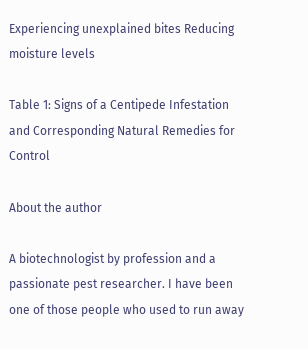Experiencing unexplained bites Reducing moisture levels

Table 1: Signs of a Centipede Infestation and Corresponding Natural Remedies for Control

About the author

A biotechnologist by profession and a passionate pest researcher. I have been one of those people who used to run away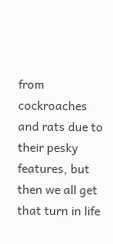from cockroaches and rats due to their pesky features, but then we all get that turn in life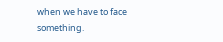when we have to face something.